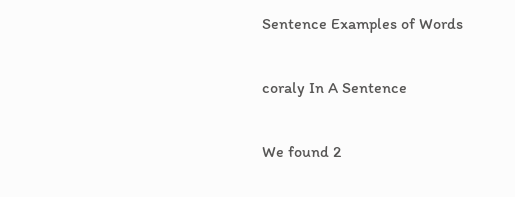Sentence Examples of Words

coraly In A Sentence

We found 2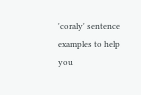'coraly' sentence examples to help you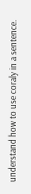understand how to use coraly in a sentence.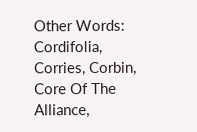Other Words: Cordifolia, Corries, Corbin, Core Of The Alliance,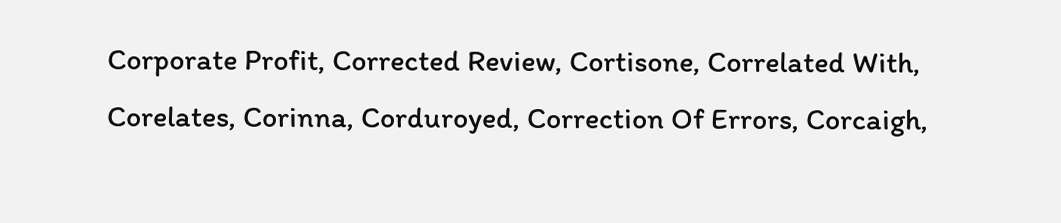Corporate Profit, Corrected Review, Cortisone, Correlated With, Corelates, Corinna, Corduroyed, Correction Of Errors, Corcaigh,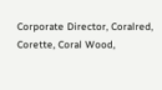Corporate Director, Coralred, Corette, Coral Wood,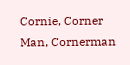Cornie, Corner Man, Cornerman